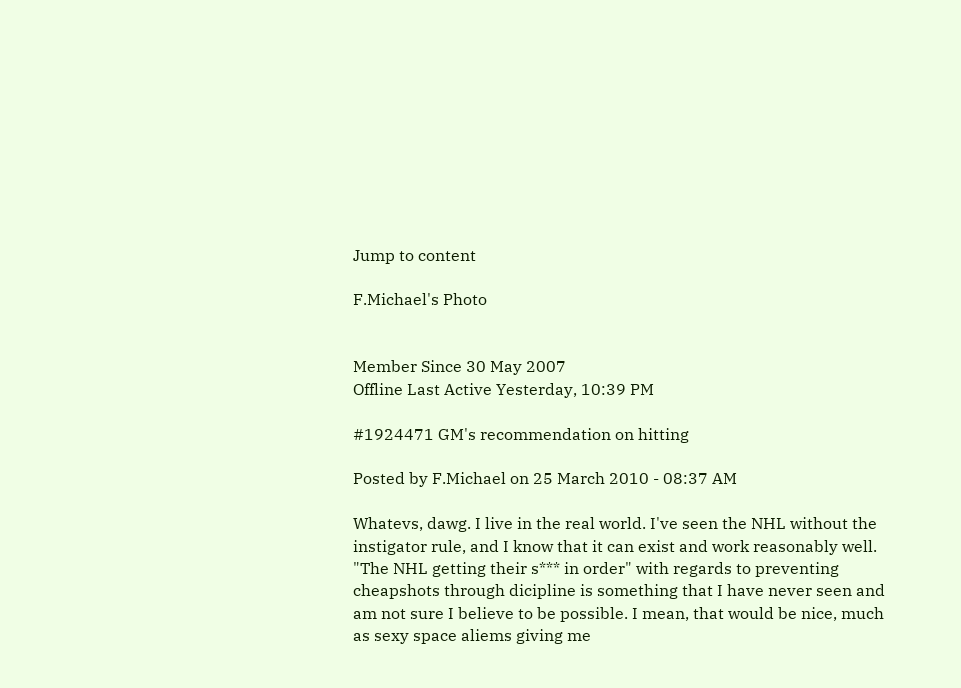Jump to content

F.Michael's Photo


Member Since 30 May 2007
Offline Last Active Yesterday, 10:39 PM

#1924471 GM's recommendation on hitting

Posted by F.Michael on 25 March 2010 - 08:37 AM

Whatevs, dawg. I live in the real world. I've seen the NHL without the instigator rule, and I know that it can exist and work reasonably well. "The NHL getting their s*** in order" with regards to preventing cheapshots through dicipline is something that I have never seen and am not sure I believe to be possible. I mean, that would be nice, much as sexy space aliems giving me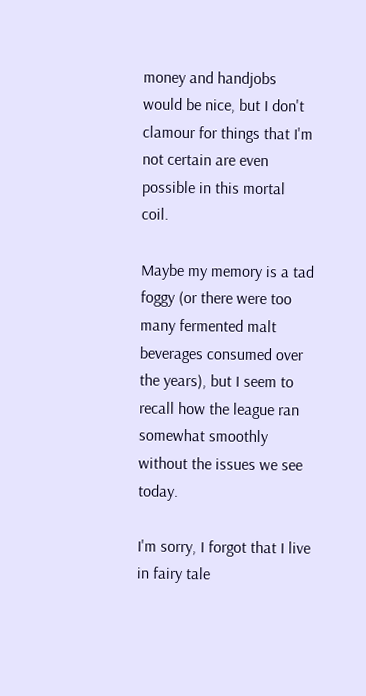money and handjobs would be nice, but I don't clamour for things that I'm not certain are even possible in this mortal coil.

Maybe my memory is a tad foggy (or there were too many fermented malt beverages consumed over the years), but I seem to recall how the league ran somewhat smoothly without the issues we see today.

I'm sorry, I forgot that I live in fairy tale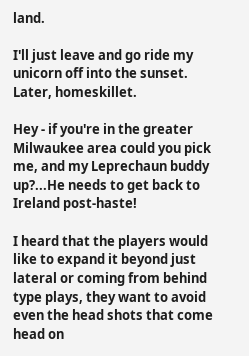land.

I'll just leave and go ride my unicorn off into the sunset. Later, homeskillet.

Hey - if you're in the greater Milwaukee area could you pick me, and my Leprechaun buddy up?...He needs to get back to Ireland post-haste!

I heard that the players would like to expand it beyond just lateral or coming from behind type plays, they want to avoid even the head shots that come head on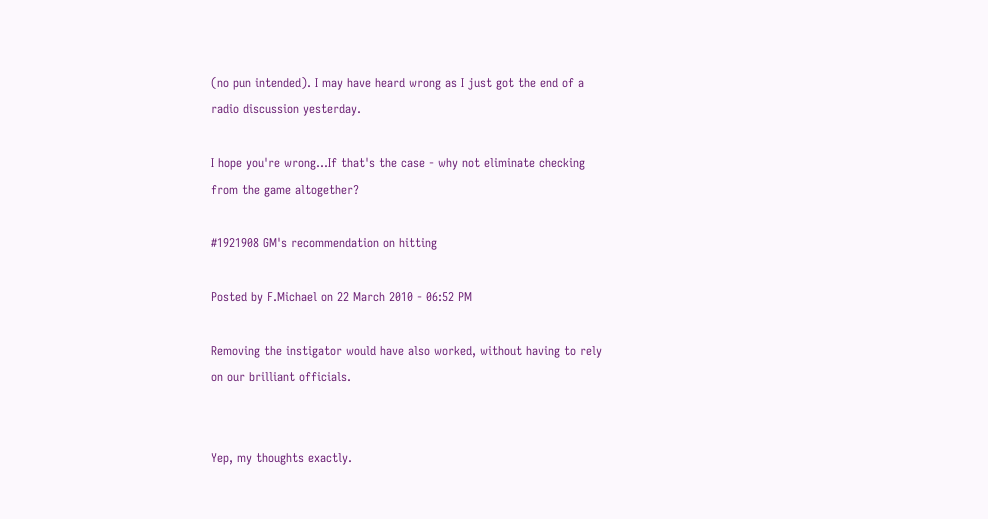(no pun intended). I may have heard wrong as I just got the end of a radio discussion yesterday.

I hope you're wrong...If that's the case - why not eliminate checking from the game altogether?

#1921908 GM's recommendation on hitting

Posted by F.Michael on 22 March 2010 - 06:52 PM

Removing the instigator would have also worked, without having to rely on our brilliant officials.


Yep, my thoughts exactly.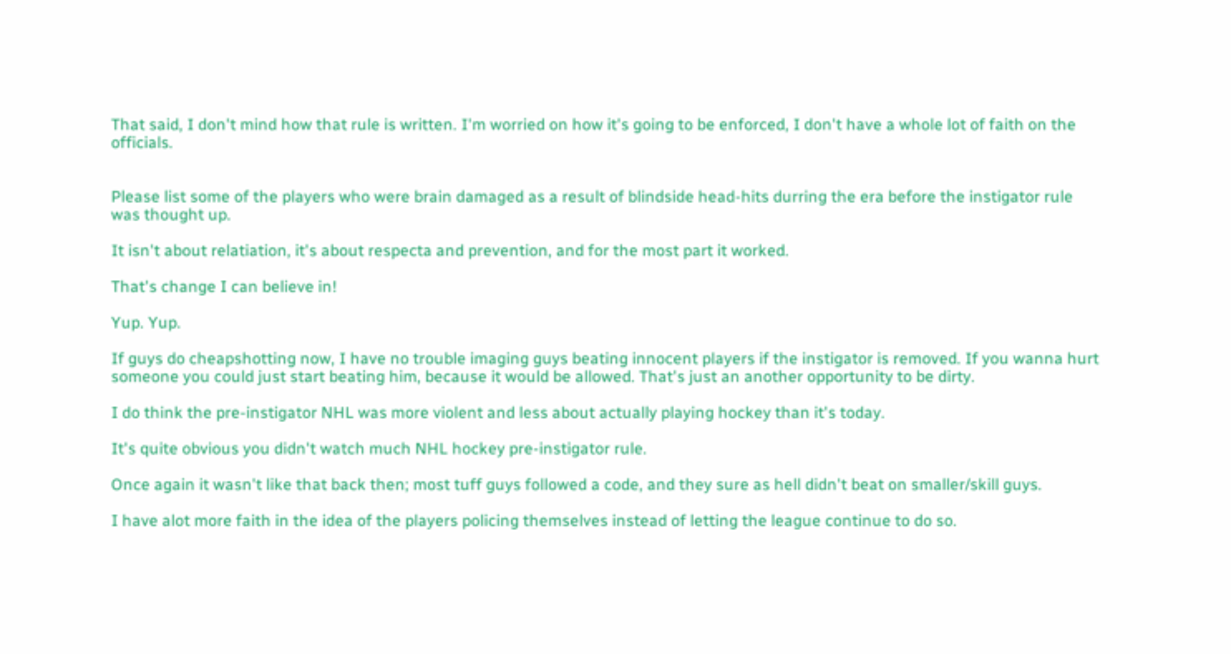That said, I don't mind how that rule is written. I'm worried on how it's going to be enforced, I don't have a whole lot of faith on the officials.


Please list some of the players who were brain damaged as a result of blindside head-hits durring the era before the instigator rule was thought up.

It isn't about relatiation, it's about respecta and prevention, and for the most part it worked.

That's change I can believe in!

Yup. Yup.

If guys do cheapshotting now, I have no trouble imaging guys beating innocent players if the instigator is removed. If you wanna hurt someone you could just start beating him, because it would be allowed. That's just an another opportunity to be dirty.

I do think the pre-instigator NHL was more violent and less about actually playing hockey than it's today.

It's quite obvious you didn't watch much NHL hockey pre-instigator rule.

Once again it wasn't like that back then; most tuff guys followed a code, and they sure as hell didn't beat on smaller/skill guys.

I have alot more faith in the idea of the players policing themselves instead of letting the league continue to do so.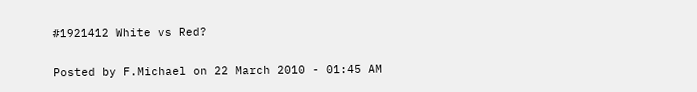#1921412 White vs Red?

Posted by F.Michael on 22 March 2010 - 01:45 AM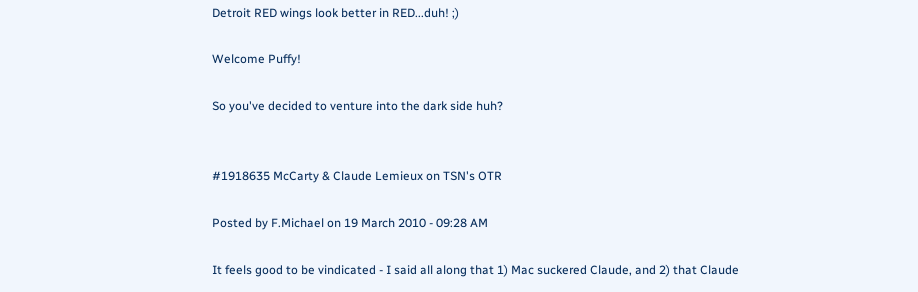Detroit RED wings look better in RED...duh! ;)

Welcome Puffy!

So you've decided to venture into the dark side huh?


#1918635 McCarty & Claude Lemieux on TSN's OTR

Posted by F.Michael on 19 March 2010 - 09:28 AM

It feels good to be vindicated - I said all along that 1) Mac suckered Claude, and 2) that Claude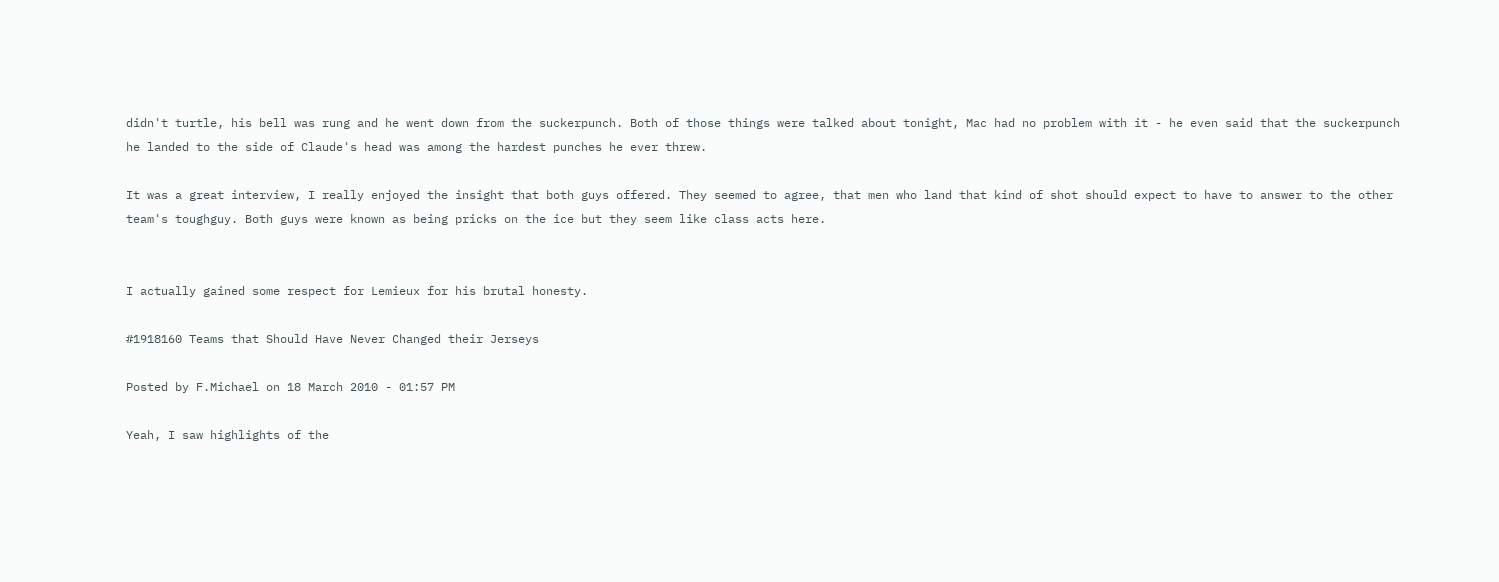didn't turtle, his bell was rung and he went down from the suckerpunch. Both of those things were talked about tonight, Mac had no problem with it - he even said that the suckerpunch he landed to the side of Claude's head was among the hardest punches he ever threw.

It was a great interview, I really enjoyed the insight that both guys offered. They seemed to agree, that men who land that kind of shot should expect to have to answer to the other team's toughguy. Both guys were known as being pricks on the ice but they seem like class acts here.


I actually gained some respect for Lemieux for his brutal honesty.

#1918160 Teams that Should Have Never Changed their Jerseys

Posted by F.Michael on 18 March 2010 - 01:57 PM

Yeah, I saw highlights of the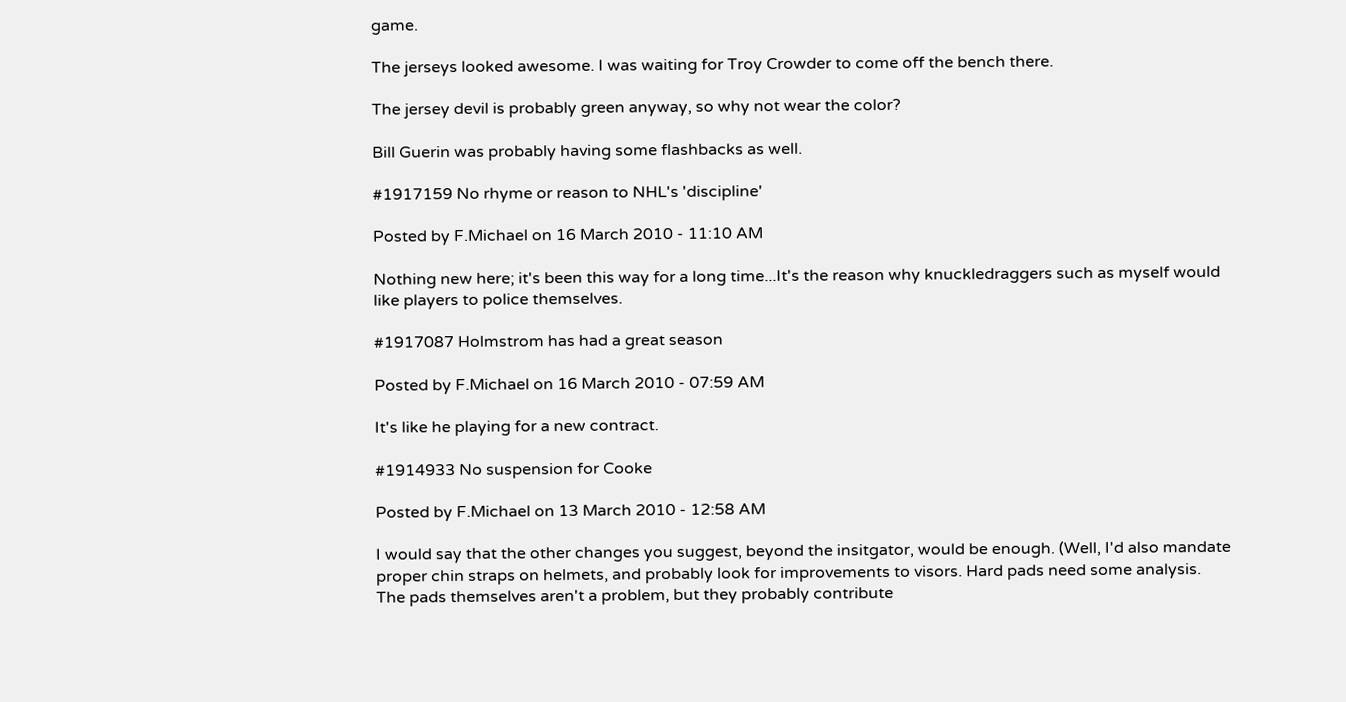game.

The jerseys looked awesome. I was waiting for Troy Crowder to come off the bench there.

The jersey devil is probably green anyway, so why not wear the color?

Bill Guerin was probably having some flashbacks as well.

#1917159 No rhyme or reason to NHL's 'discipline'

Posted by F.Michael on 16 March 2010 - 11:10 AM

Nothing new here; it's been this way for a long time...It's the reason why knuckledraggers such as myself would like players to police themselves.

#1917087 Holmstrom has had a great season

Posted by F.Michael on 16 March 2010 - 07:59 AM

It's like he playing for a new contract.

#1914933 No suspension for Cooke

Posted by F.Michael on 13 March 2010 - 12:58 AM

I would say that the other changes you suggest, beyond the insitgator, would be enough. (Well, I'd also mandate proper chin straps on helmets, and probably look for improvements to visors. Hard pads need some analysis. The pads themselves aren't a problem, but they probably contribute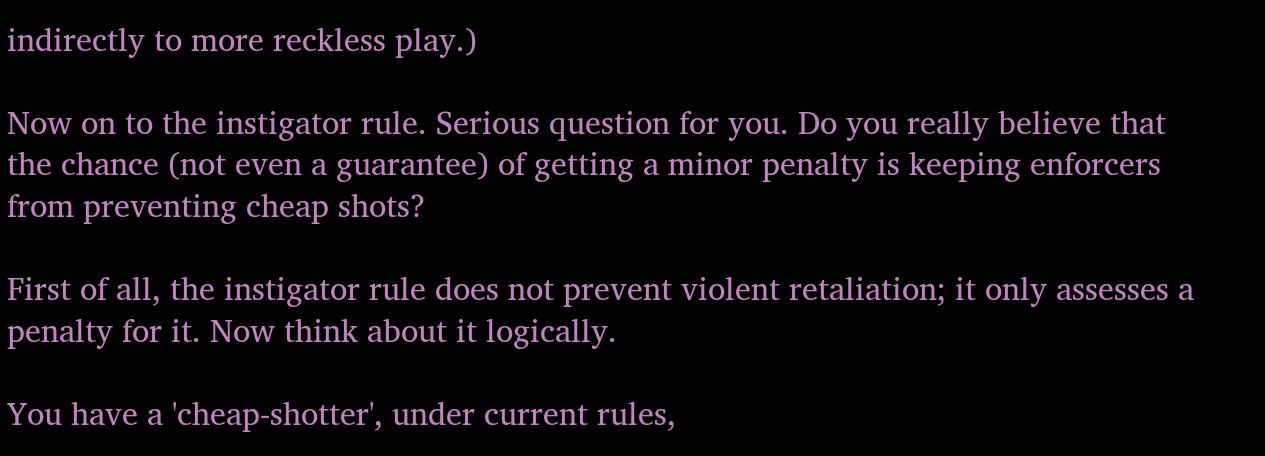indirectly to more reckless play.)

Now on to the instigator rule. Serious question for you. Do you really believe that the chance (not even a guarantee) of getting a minor penalty is keeping enforcers from preventing cheap shots?

First of all, the instigator rule does not prevent violent retaliation; it only assesses a penalty for it. Now think about it logically.

You have a 'cheap-shotter', under current rules,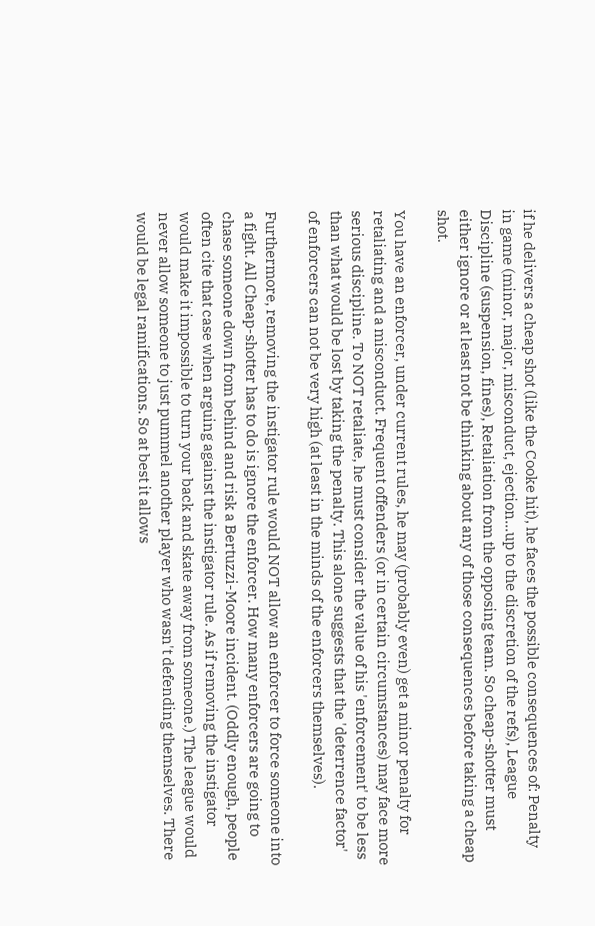if he delivers a cheap shot (like the Cooke hit), he faces the possible consequences of: Penalty in game (minor, major, misconduct, ejection...up to the discretion of the refs), League Discipline (suspension, fines), Retaliation from the opposing team. So cheap-shotter must either ignore or at least not be thinking about any of those consequences before taking a cheap shot.

You have an enforcer, under current rules, he may (probably even) get a minor penalty for retaliating and a misconduct. Frequent offenders (or in certain circumstances) may face more serious discipline. To NOT retaliate, he must consider the value of his 'enforcement' to be less than what would be lost by taking the penalty. This alone suggests that the 'deterrence factor' of enforcers can not be very high (at least in the minds of the enforcers themselves).

Furthermore, removing the instigator rule would NOT allow an enforcer to force someone into a fight. All Cheap-shotter has to do is ignore the enforcer. How many enforcers are going to chase someone down from behind and risk a Bertuzzi-Moore incident. (Oddly enough, people often cite that case when arguing against the instigator rule. As if removing the instigator would make it impossible to turn your back and skate away from someone.) The league would never allow someone to just pummel another player who wasn't defending themselves. There would be legal ramifications. So at best it allows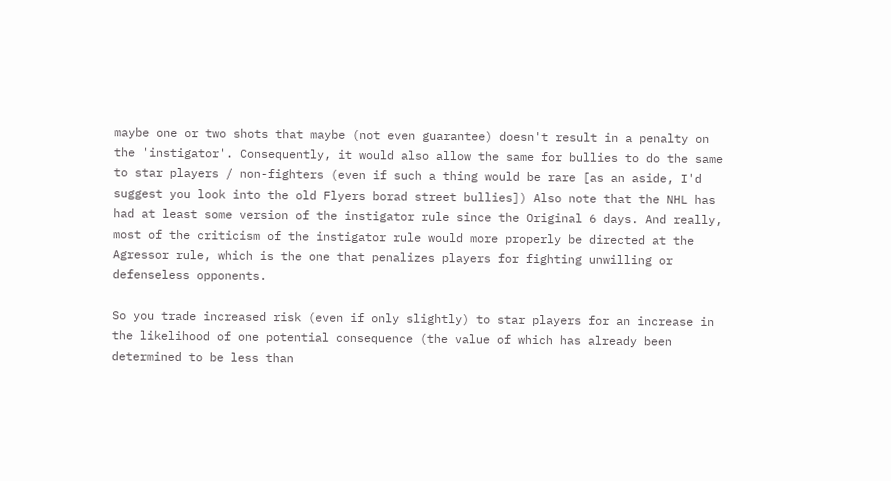maybe one or two shots that maybe (not even guarantee) doesn't result in a penalty on the 'instigator'. Consequently, it would also allow the same for bullies to do the same to star players / non-fighters (even if such a thing would be rare [as an aside, I'd suggest you look into the old Flyers borad street bullies]) Also note that the NHL has had at least some version of the instigator rule since the Original 6 days. And really, most of the criticism of the instigator rule would more properly be directed at the Agressor rule, which is the one that penalizes players for fighting unwilling or defenseless opponents.

So you trade increased risk (even if only slightly) to star players for an increase in the likelihood of one potential consequence (the value of which has already been determined to be less than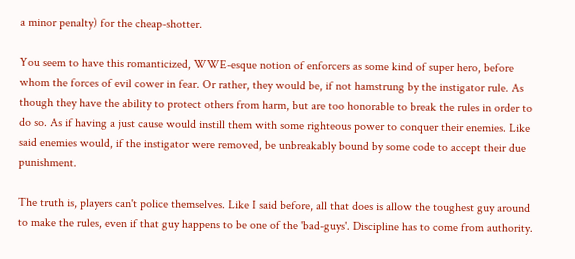a minor penalty) for the cheap-shotter.

You seem to have this romanticized, WWE-esque notion of enforcers as some kind of super hero, before whom the forces of evil cower in fear. Or rather, they would be, if not hamstrung by the instigator rule. As though they have the ability to protect others from harm, but are too honorable to break the rules in order to do so. As if having a just cause would instill them with some righteous power to conquer their enemies. Like said enemies would, if the instigator were removed, be unbreakably bound by some code to accept their due punishment.

The truth is, players can't police themselves. Like I said before, all that does is allow the toughest guy around to make the rules, even if that guy happens to be one of the 'bad-guys'. Discipline has to come from authority.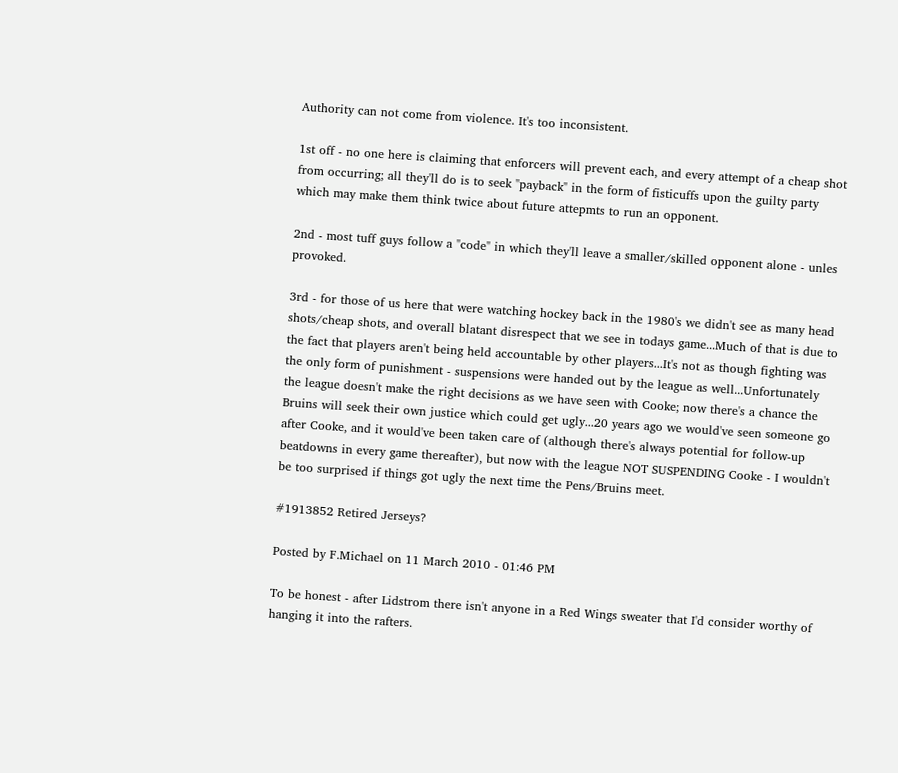Authority can not come from violence. It's too inconsistent.

1st off - no one here is claiming that enforcers will prevent each, and every attempt of a cheap shot from occurring; all they'll do is to seek "payback" in the form of fisticuffs upon the guilty party which may make them think twice about future attepmts to run an opponent.

2nd - most tuff guys follow a "code" in which they'll leave a smaller/skilled opponent alone - unles provoked.

3rd - for those of us here that were watching hockey back in the 1980's we didn't see as many head shots/cheap shots, and overall blatant disrespect that we see in todays game...Much of that is due to the fact that players aren't being held accountable by other players...It's not as though fighting was the only form of punishment - suspensions were handed out by the league as well...Unfortunately the league doesn't make the right decisions as we have seen with Cooke; now there's a chance the Bruins will seek their own justice which could get ugly...20 years ago we would've seen someone go after Cooke, and it would've been taken care of (although there's always potential for follow-up beatdowns in every game thereafter), but now with the league NOT SUSPENDING Cooke - I wouldn't be too surprised if things got ugly the next time the Pens/Bruins meet.

#1913852 Retired Jerseys?

Posted by F.Michael on 11 March 2010 - 01:46 PM

To be honest - after Lidstrom there isn't anyone in a Red Wings sweater that I'd consider worthy of hanging it into the rafters.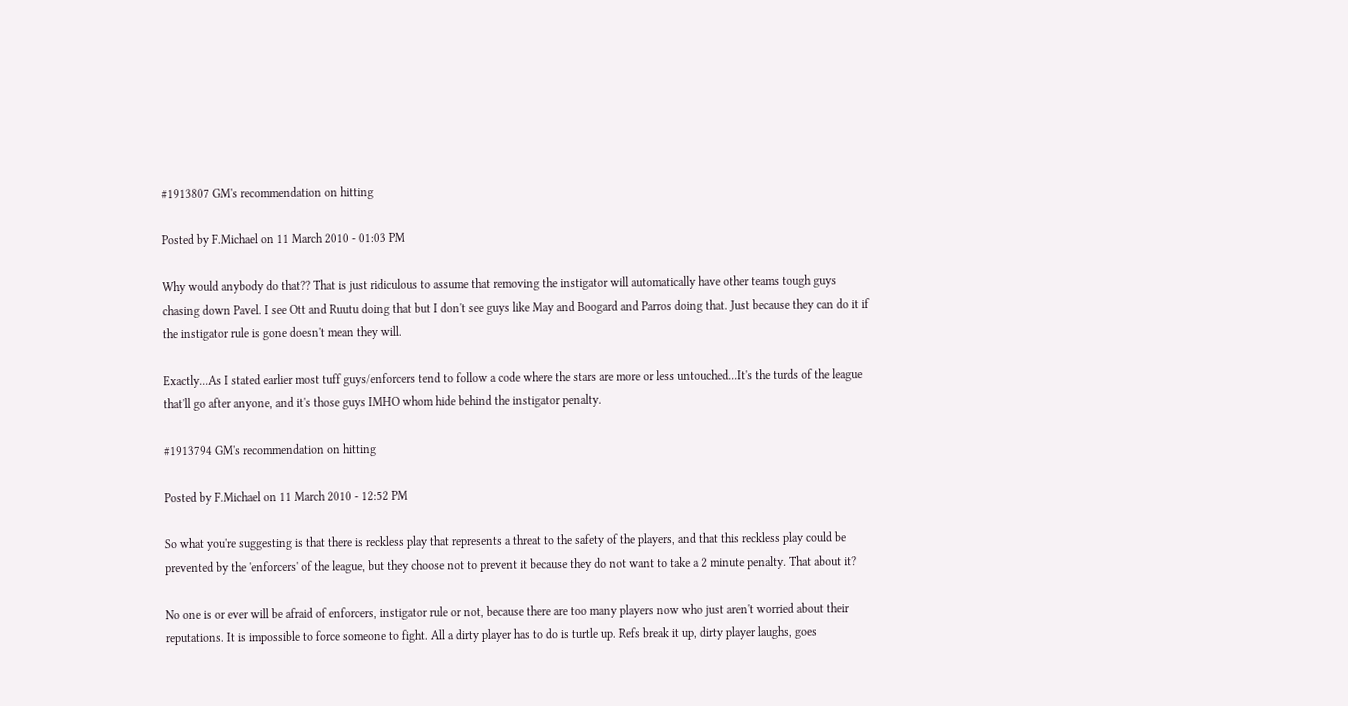#1913807 GM's recommendation on hitting

Posted by F.Michael on 11 March 2010 - 01:03 PM

Why would anybody do that?? That is just ridiculous to assume that removing the instigator will automatically have other teams tough guys chasing down Pavel. I see Ott and Ruutu doing that but I don't see guys like May and Boogard and Parros doing that. Just because they can do it if the instigator rule is gone doesn't mean they will.

Exactly...As I stated earlier most tuff guys/enforcers tend to follow a code where the stars are more or less untouched...It's the turds of the league that'll go after anyone, and it's those guys IMHO whom hide behind the instigator penalty.

#1913794 GM's recommendation on hitting

Posted by F.Michael on 11 March 2010 - 12:52 PM

So what you're suggesting is that there is reckless play that represents a threat to the safety of the players, and that this reckless play could be prevented by the 'enforcers' of the league, but they choose not to prevent it because they do not want to take a 2 minute penalty. That about it?

No one is or ever will be afraid of enforcers, instigator rule or not, because there are too many players now who just aren't worried about their reputations. It is impossible to force someone to fight. All a dirty player has to do is turtle up. Refs break it up, dirty player laughs, goes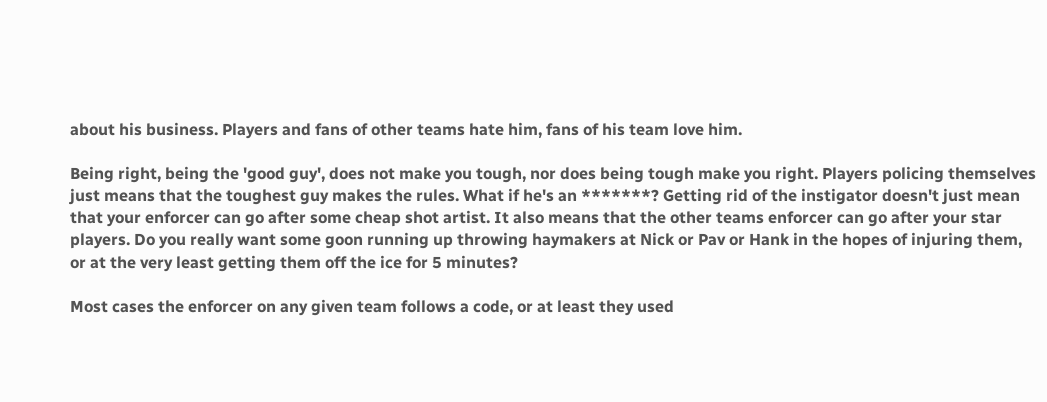about his business. Players and fans of other teams hate him, fans of his team love him.

Being right, being the 'good guy', does not make you tough, nor does being tough make you right. Players policing themselves just means that the toughest guy makes the rules. What if he's an *******? Getting rid of the instigator doesn't just mean that your enforcer can go after some cheap shot artist. It also means that the other teams enforcer can go after your star players. Do you really want some goon running up throwing haymakers at Nick or Pav or Hank in the hopes of injuring them, or at the very least getting them off the ice for 5 minutes?

Most cases the enforcer on any given team follows a code, or at least they used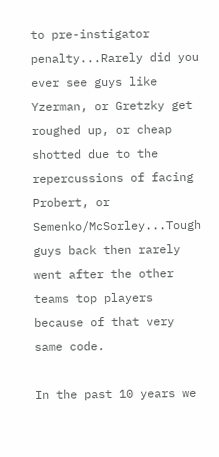to pre-instigator penalty...Rarely did you ever see guys like Yzerman, or Gretzky get roughed up, or cheap shotted due to the repercussions of facing Probert, or Semenko/McSorley...Tough guys back then rarely went after the other teams top players because of that very same code.

In the past 10 years we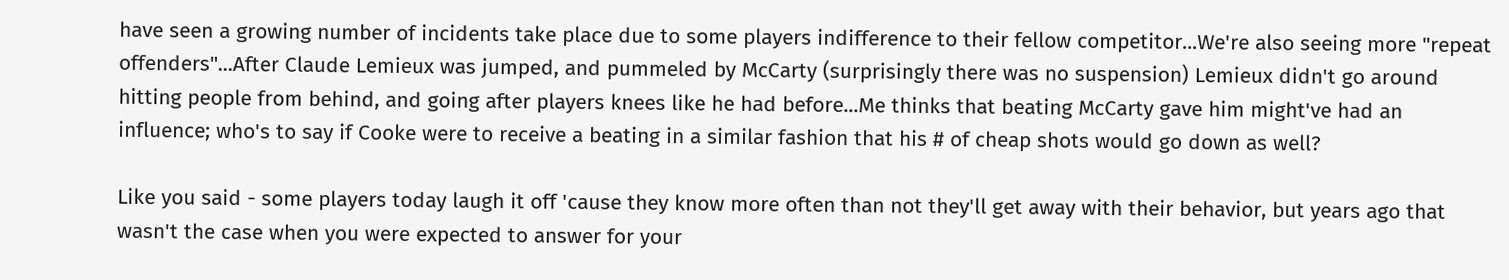have seen a growing number of incidents take place due to some players indifference to their fellow competitor...We're also seeing more "repeat offenders"...After Claude Lemieux was jumped, and pummeled by McCarty (surprisingly there was no suspension) Lemieux didn't go around hitting people from behind, and going after players knees like he had before...Me thinks that beating McCarty gave him might've had an influence; who's to say if Cooke were to receive a beating in a similar fashion that his # of cheap shots would go down as well?

Like you said - some players today laugh it off 'cause they know more often than not they'll get away with their behavior, but years ago that wasn't the case when you were expected to answer for your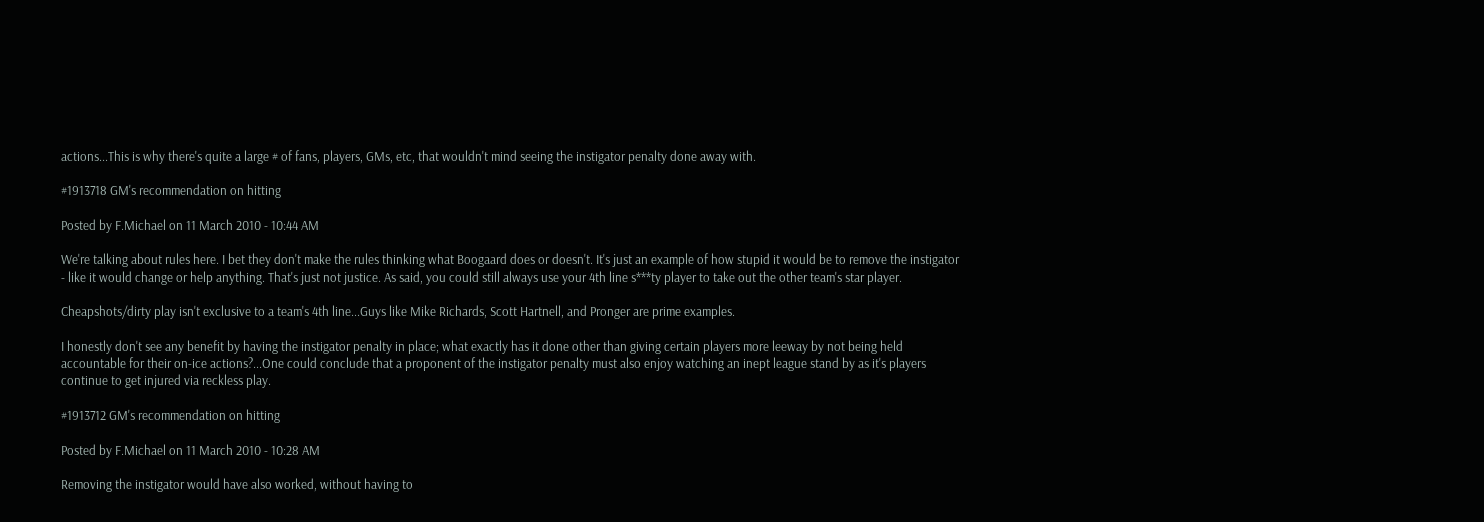actions...This is why there's quite a large # of fans, players, GMs, etc, that wouldn't mind seeing the instigator penalty done away with.

#1913718 GM's recommendation on hitting

Posted by F.Michael on 11 March 2010 - 10:44 AM

We're talking about rules here. I bet they don't make the rules thinking what Boogaard does or doesn't. It's just an example of how stupid it would be to remove the instigator - like it would change or help anything. That's just not justice. As said, you could still always use your 4th line s***ty player to take out the other team's star player.

Cheapshots/dirty play isn't exclusive to a team's 4th line...Guys like Mike Richards, Scott Hartnell, and Pronger are prime examples.

I honestly don't see any benefit by having the instigator penalty in place; what exactly has it done other than giving certain players more leeway by not being held accountable for their on-ice actions?...One could conclude that a proponent of the instigator penalty must also enjoy watching an inept league stand by as it's players continue to get injured via reckless play.

#1913712 GM's recommendation on hitting

Posted by F.Michael on 11 March 2010 - 10:28 AM

Removing the instigator would have also worked, without having to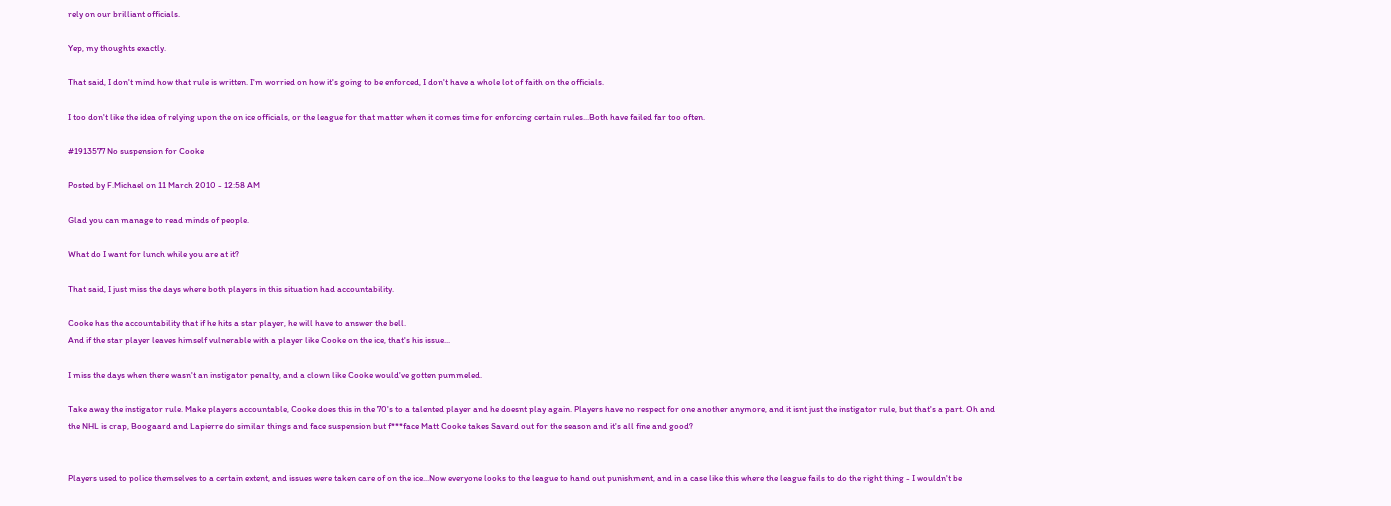rely on our brilliant officials.

Yep, my thoughts exactly.

That said, I don't mind how that rule is written. I'm worried on how it's going to be enforced, I don't have a whole lot of faith on the officials.

I too don't like the idea of relying upon the on ice officials, or the league for that matter when it comes time for enforcing certain rules...Both have failed far too often.

#1913577 No suspension for Cooke

Posted by F.Michael on 11 March 2010 - 12:58 AM

Glad you can manage to read minds of people.

What do I want for lunch while you are at it?

That said, I just miss the days where both players in this situation had accountability.

Cooke has the accountability that if he hits a star player, he will have to answer the bell.
And if the star player leaves himself vulnerable with a player like Cooke on the ice, that's his issue...

I miss the days when there wasn't an instigator penalty, and a clown like Cooke would've gotten pummeled.

Take away the instigator rule. Make players accountable, Cooke does this in the 70's to a talented player and he doesnt play again. Players have no respect for one another anymore, and it isnt just the instigator rule, but that's a part. Oh and the NHL is crap, Boogaard and Lapierre do similar things and face suspension but f***face Matt Cooke takes Savard out for the season and it's all fine and good?


Players used to police themselves to a certain extent, and issues were taken care of on the ice...Now everyone looks to the league to hand out punishment, and in a case like this where the league fails to do the right thing - I wouldn't be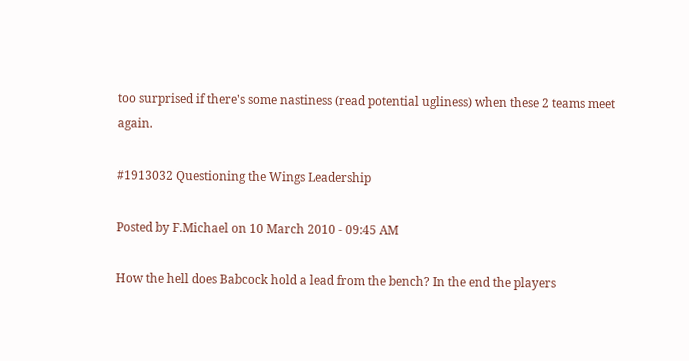too surprised if there's some nastiness (read potential ugliness) when these 2 teams meet again.

#1913032 Questioning the Wings Leadership

Posted by F.Michael on 10 March 2010 - 09:45 AM

How the hell does Babcock hold a lead from the bench? In the end the players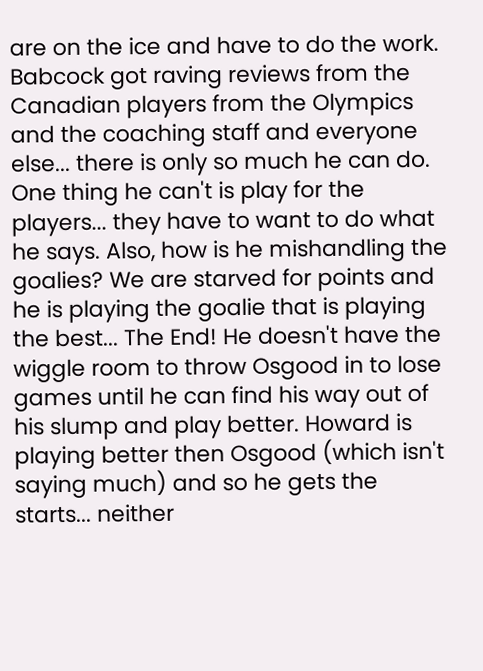are on the ice and have to do the work. Babcock got raving reviews from the Canadian players from the Olympics and the coaching staff and everyone else... there is only so much he can do. One thing he can't is play for the players... they have to want to do what he says. Also, how is he mishandling the goalies? We are starved for points and he is playing the goalie that is playing the best... The End! He doesn't have the wiggle room to throw Osgood in to lose games until he can find his way out of his slump and play better. Howard is playing better then Osgood (which isn't saying much) and so he gets the starts... neither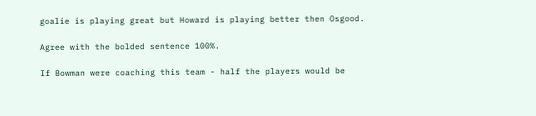goalie is playing great but Howard is playing better then Osgood.

Agree with the bolded sentence 100%.

If Bowman were coaching this team - half the players would be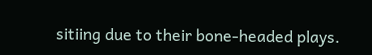sitiing due to their bone-headed plays.